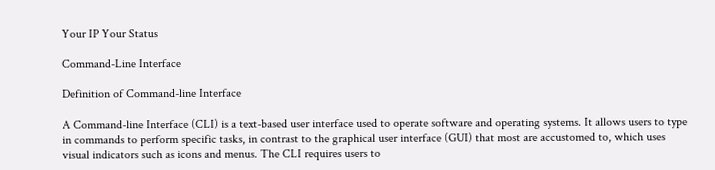Your IP Your Status

Command-Line Interface

Definition of Command-line Interface

A Command-line Interface (CLI) is a text-based user interface used to operate software and operating systems. It allows users to type in commands to perform specific tasks, in contrast to the graphical user interface (GUI) that most are accustomed to, which uses visual indicators such as icons and menus. The CLI requires users to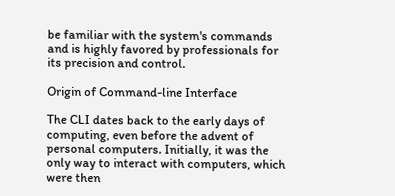be familiar with the system's commands and is highly favored by professionals for its precision and control.

Origin of Command-line Interface

The CLI dates back to the early days of computing, even before the advent of personal computers. Initially, it was the only way to interact with computers, which were then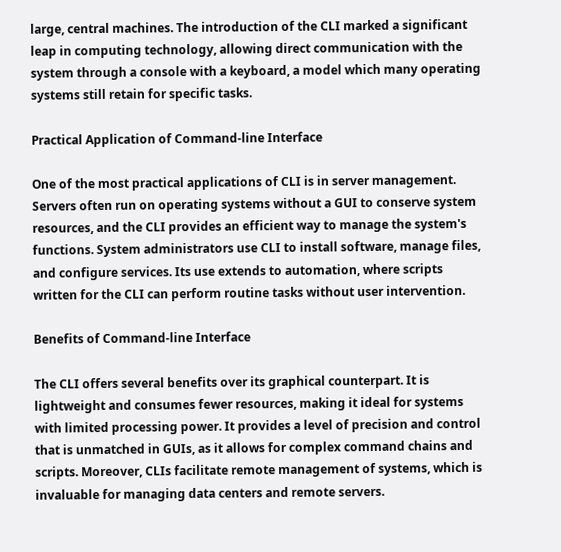large, central machines. The introduction of the CLI marked a significant leap in computing technology, allowing direct communication with the system through a console with a keyboard, a model which many operating systems still retain for specific tasks.

Practical Application of Command-line Interface

One of the most practical applications of CLI is in server management. Servers often run on operating systems without a GUI to conserve system resources, and the CLI provides an efficient way to manage the system's functions. System administrators use CLI to install software, manage files, and configure services. Its use extends to automation, where scripts written for the CLI can perform routine tasks without user intervention.

Benefits of Command-line Interface

The CLI offers several benefits over its graphical counterpart. It is lightweight and consumes fewer resources, making it ideal for systems with limited processing power. It provides a level of precision and control that is unmatched in GUIs, as it allows for complex command chains and scripts. Moreover, CLIs facilitate remote management of systems, which is invaluable for managing data centers and remote servers.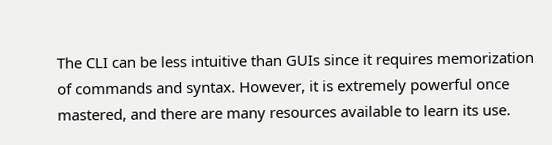The CLI can be less intuitive than GUIs since it requires memorization of commands and syntax. However, it is extremely powerful once mastered, and there are many resources available to learn its use.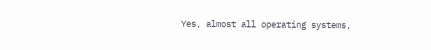Yes, almost all operating systems,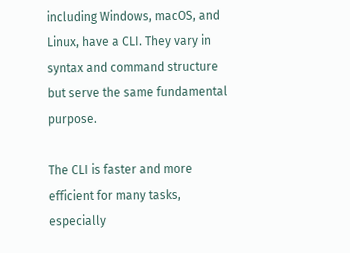including Windows, macOS, and Linux, have a CLI. They vary in syntax and command structure but serve the same fundamental purpose.

The CLI is faster and more efficient for many tasks, especially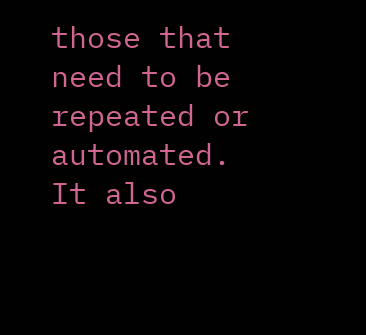those that need to be repeated or automated. It also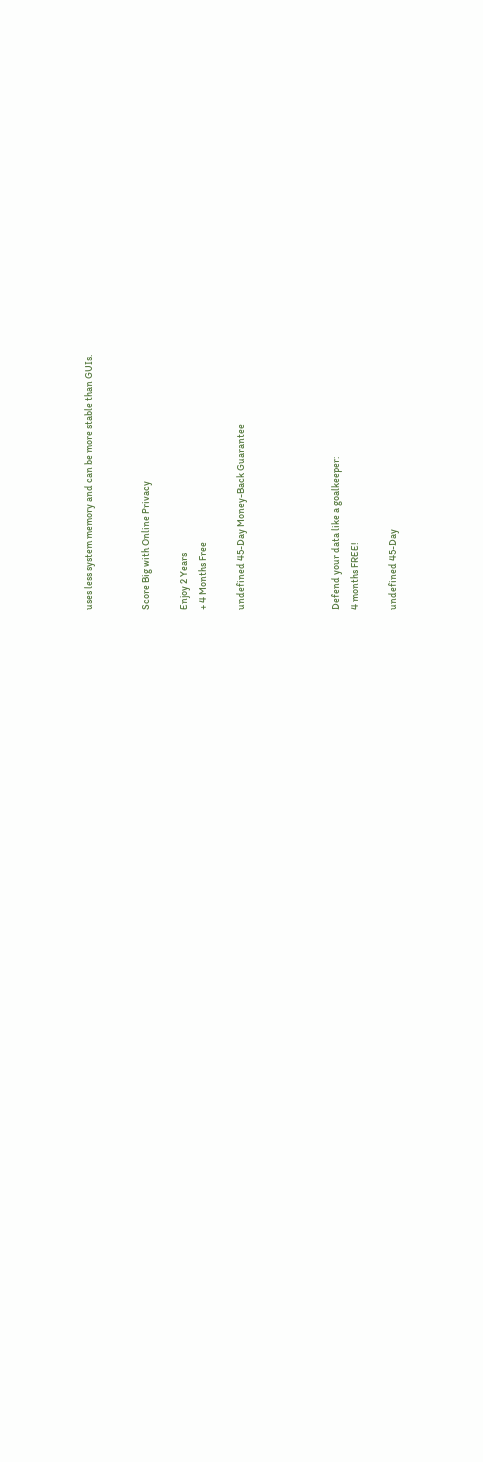uses less system memory and can be more stable than GUIs.


Score Big with Online Privacy

Enjoy 2 Years
+ 4 Months Free

undefined 45-Day Money-Back Guarantee




Defend your data like a goalkeeper:
4 months FREE!

undefined 45-Day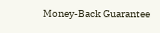Money-Back Guarantee